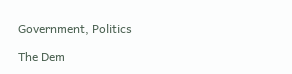Government, Politics

The Dem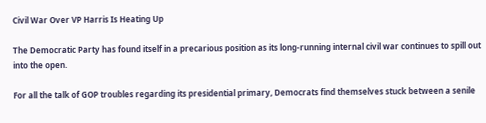Civil War Over VP Harris Is Heating Up

The Democratic Party has found itself in a precarious position as its long-running internal civil war continues to spill out into the open.

For all the talk of GOP troubles regarding its presidential primary, Democrats find themselves stuck between a senile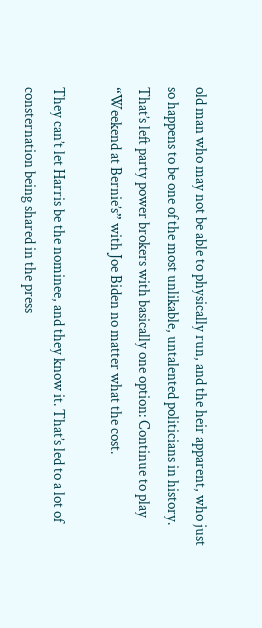old man who may not be able to physically run, and the heir apparent, who just so happens to be one of the most unlikable, untalented politicians in history. That’s left party power brokers with basically one option: Continue to play “Weekend at Bernie’s” with Joe Biden no matter what the cost.

They can’t let Harris be the nominee, and they know it. That’s led to a lot of consternation being shared in the press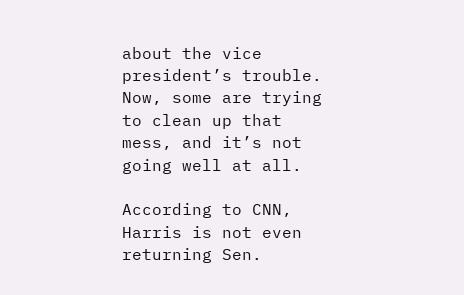about the vice president’s trouble. Now, some are trying to clean up that mess, and it’s not going well at all.

According to CNN, Harris is not even returning Sen.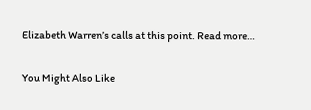Elizabeth Warren’s calls at this point. Read more…

You Might Also Like